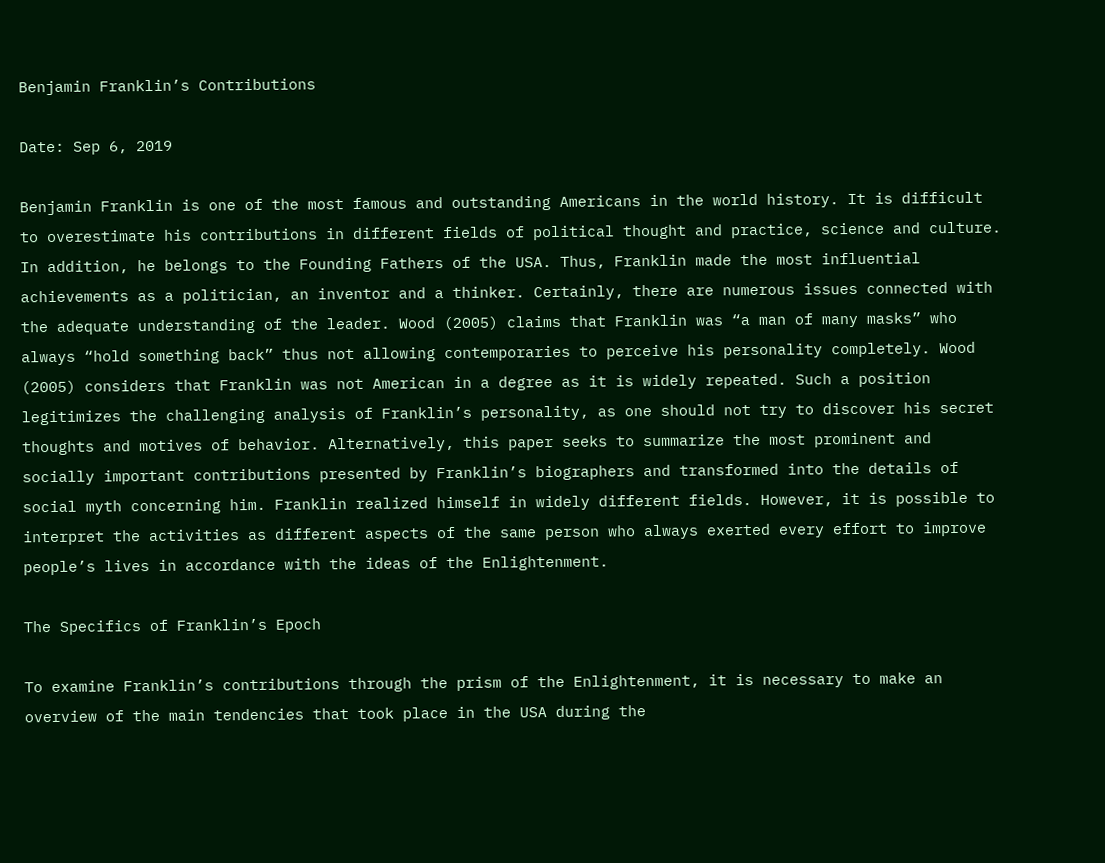Benjamin Franklin’s Contributions

Date: Sep 6, 2019

Benjamin Franklin is one of the most famous and outstanding Americans in the world history. It is difficult to overestimate his contributions in different fields of political thought and practice, science and culture. In addition, he belongs to the Founding Fathers of the USA. Thus, Franklin made the most influential achievements as a politician, an inventor and a thinker. Certainly, there are numerous issues connected with the adequate understanding of the leader. Wood (2005) claims that Franklin was “a man of many masks” who always “hold something back” thus not allowing contemporaries to perceive his personality completely. Wood (2005) considers that Franklin was not American in a degree as it is widely repeated. Such a position legitimizes the challenging analysis of Franklin’s personality, as one should not try to discover his secret thoughts and motives of behavior. Alternatively, this paper seeks to summarize the most prominent and socially important contributions presented by Franklin’s biographers and transformed into the details of social myth concerning him. Franklin realized himself in widely different fields. However, it is possible to interpret the activities as different aspects of the same person who always exerted every effort to improve people’s lives in accordance with the ideas of the Enlightenment.

The Specifics of Franklin’s Epoch

To examine Franklin’s contributions through the prism of the Enlightenment, it is necessary to make an overview of the main tendencies that took place in the USA during the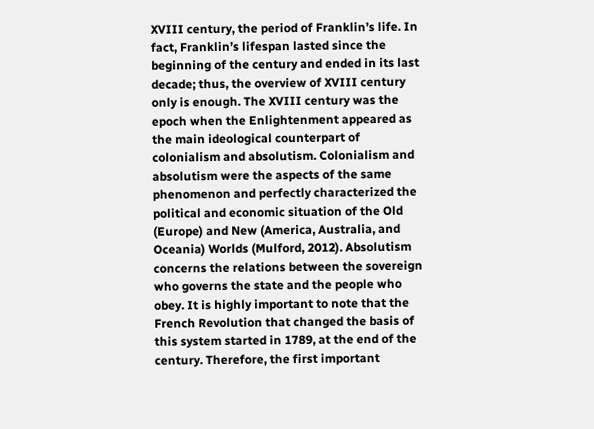XVIII century, the period of Franklin’s life. In fact, Franklin’s lifespan lasted since the beginning of the century and ended in its last decade; thus, the overview of XVIII century only is enough. The XVIII century was the epoch when the Enlightenment appeared as the main ideological counterpart of colonialism and absolutism. Colonialism and absolutism were the aspects of the same phenomenon and perfectly characterized the political and economic situation of the Old (Europe) and New (America, Australia, and Oceania) Worlds (Mulford, 2012). Absolutism concerns the relations between the sovereign who governs the state and the people who obey. It is highly important to note that the French Revolution that changed the basis of this system started in 1789, at the end of the century. Therefore, the first important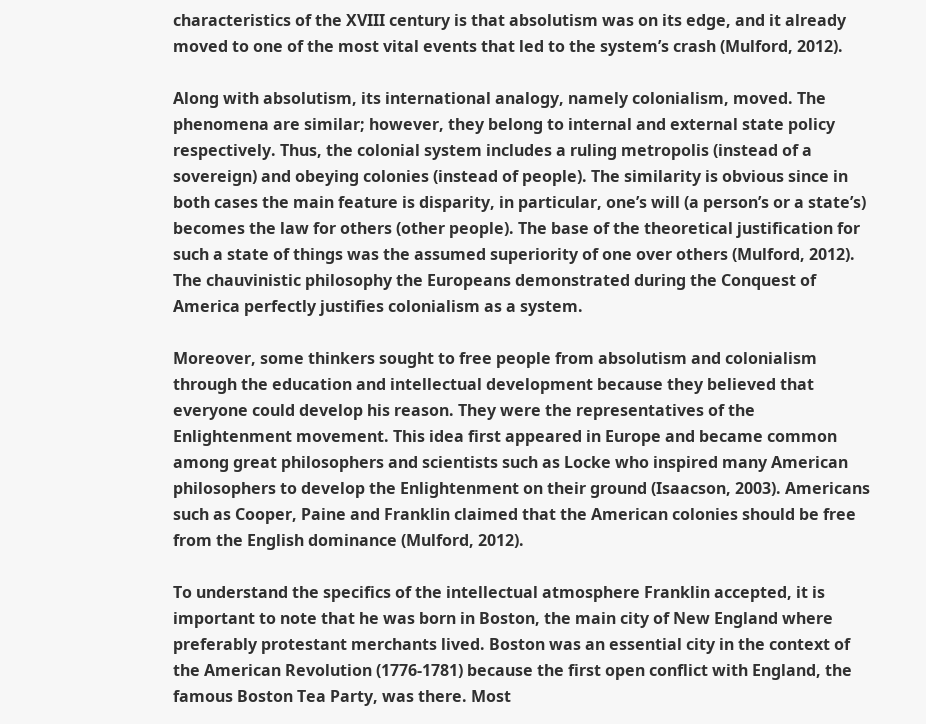characteristics of the XVIII century is that absolutism was on its edge, and it already moved to one of the most vital events that led to the system’s crash (Mulford, 2012).

Along with absolutism, its international analogy, namely colonialism, moved. The phenomena are similar; however, they belong to internal and external state policy respectively. Thus, the colonial system includes a ruling metropolis (instead of a sovereign) and obeying colonies (instead of people). The similarity is obvious since in both cases the main feature is disparity, in particular, one’s will (a person’s or a state’s) becomes the law for others (other people). The base of the theoretical justification for such a state of things was the assumed superiority of one over others (Mulford, 2012). The chauvinistic philosophy the Europeans demonstrated during the Conquest of America perfectly justifies colonialism as a system.

Moreover, some thinkers sought to free people from absolutism and colonialism through the education and intellectual development because they believed that everyone could develop his reason. They were the representatives of the Enlightenment movement. This idea first appeared in Europe and became common among great philosophers and scientists such as Locke who inspired many American philosophers to develop the Enlightenment on their ground (Isaacson, 2003). Americans such as Cooper, Paine and Franklin claimed that the American colonies should be free from the English dominance (Mulford, 2012).

To understand the specifics of the intellectual atmosphere Franklin accepted, it is important to note that he was born in Boston, the main city of New England where preferably protestant merchants lived. Boston was an essential city in the context of the American Revolution (1776-1781) because the first open conflict with England, the famous Boston Tea Party, was there. Most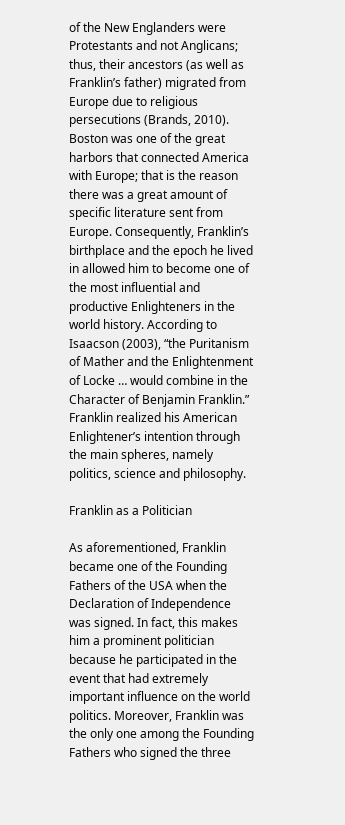of the New Englanders were Protestants and not Anglicans; thus, their ancestors (as well as Franklin’s father) migrated from Europe due to religious persecutions (Brands, 2010). Boston was one of the great harbors that connected America with Europe; that is the reason there was a great amount of specific literature sent from Europe. Consequently, Franklin’s birthplace and the epoch he lived in allowed him to become one of the most influential and productive Enlighteners in the world history. According to Isaacson (2003), “the Puritanism of Mather and the Enlightenment of Locke … would combine in the Character of Benjamin Franklin.” Franklin realized his American Enlightener’s intention through the main spheres, namely politics, science and philosophy.

Franklin as a Politician

As aforementioned, Franklin became one of the Founding Fathers of the USA when the Declaration of Independence was signed. In fact, this makes him a prominent politician because he participated in the event that had extremely important influence on the world politics. Moreover, Franklin was the only one among the Founding Fathers who signed the three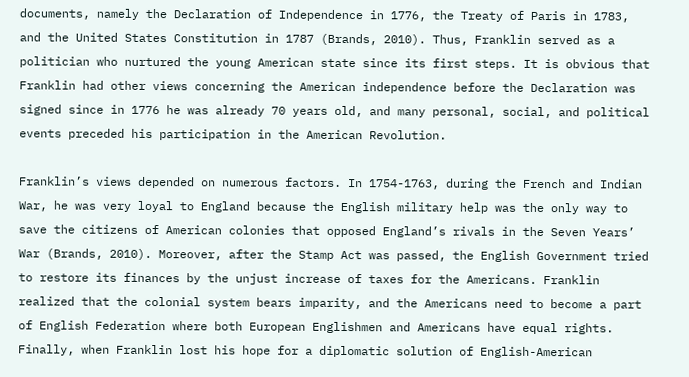documents, namely the Declaration of Independence in 1776, the Treaty of Paris in 1783, and the United States Constitution in 1787 (Brands, 2010). Thus, Franklin served as a politician who nurtured the young American state since its first steps. It is obvious that Franklin had other views concerning the American independence before the Declaration was signed since in 1776 he was already 70 years old, and many personal, social, and political events preceded his participation in the American Revolution.

Franklin’s views depended on numerous factors. In 1754-1763, during the French and Indian War, he was very loyal to England because the English military help was the only way to save the citizens of American colonies that opposed England’s rivals in the Seven Years’ War (Brands, 2010). Moreover, after the Stamp Act was passed, the English Government tried to restore its finances by the unjust increase of taxes for the Americans. Franklin realized that the colonial system bears imparity, and the Americans need to become a part of English Federation where both European Englishmen and Americans have equal rights. Finally, when Franklin lost his hope for a diplomatic solution of English-American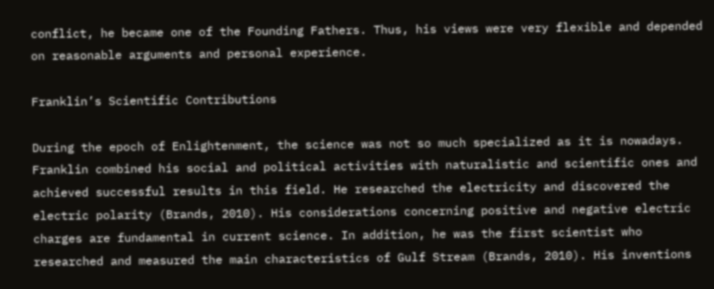conflict, he became one of the Founding Fathers. Thus, his views were very flexible and depended on reasonable arguments and personal experience.

Franklin’s Scientific Contributions

During the epoch of Enlightenment, the science was not so much specialized as it is nowadays. Franklin combined his social and political activities with naturalistic and scientific ones and achieved successful results in this field. He researched the electricity and discovered the electric polarity (Brands, 2010). His considerations concerning positive and negative electric charges are fundamental in current science. In addition, he was the first scientist who researched and measured the main characteristics of Gulf Stream (Brands, 2010). His inventions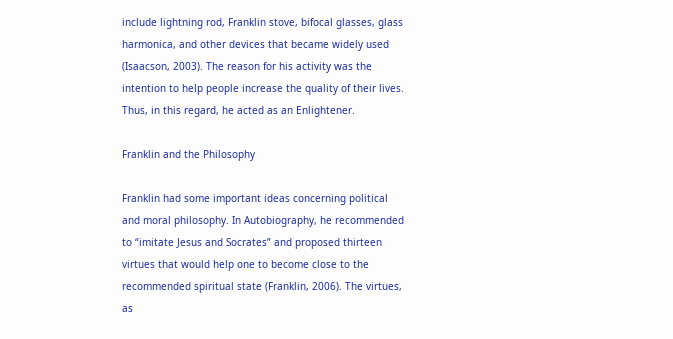include lightning rod, Franklin stove, bifocal glasses, glass harmonica, and other devices that became widely used (Isaacson, 2003). The reason for his activity was the intention to help people increase the quality of their lives. Thus, in this regard, he acted as an Enlightener.

Franklin and the Philosophy

Franklin had some important ideas concerning political and moral philosophy. In Autobiography, he recommended to “imitate Jesus and Socrates” and proposed thirteen virtues that would help one to become close to the recommended spiritual state (Franklin, 2006). The virtues, as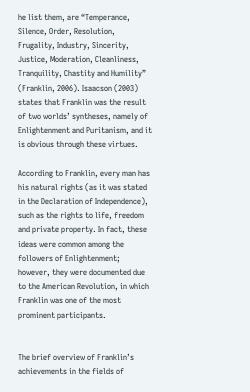he list them, are “Temperance, Silence, Order, Resolution, Frugality, Industry, Sincerity, Justice, Moderation, Cleanliness, Tranquility, Chastity and Humility” (Franklin, 2006). Isaacson (2003) states that Franklin was the result of two worlds’ syntheses, namely of Enlightenment and Puritanism, and it is obvious through these virtues.

According to Franklin, every man has his natural rights (as it was stated in the Declaration of Independence), such as the rights to life, freedom and private property. In fact, these ideas were common among the followers of Enlightenment; however, they were documented due to the American Revolution, in which Franklin was one of the most prominent participants.


The brief overview of Franklin’s achievements in the fields of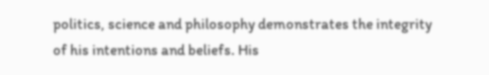politics, science and philosophy demonstrates the integrity of his intentions and beliefs. His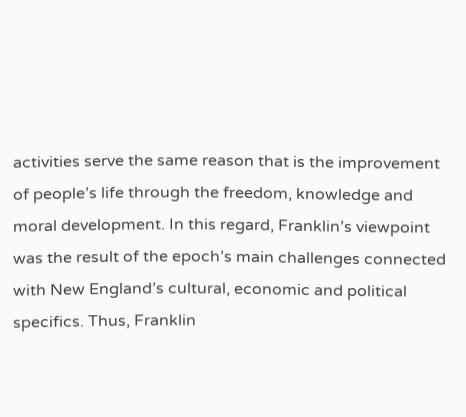activities serve the same reason that is the improvement of people’s life through the freedom, knowledge and moral development. In this regard, Franklin’s viewpoint was the result of the epoch’s main challenges connected with New England’s cultural, economic and political specifics. Thus, Franklin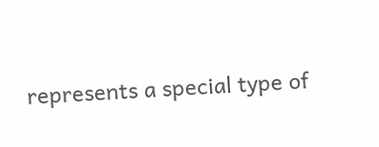represents a special type of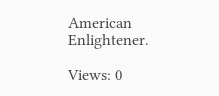American Enlightener.

Views: 0